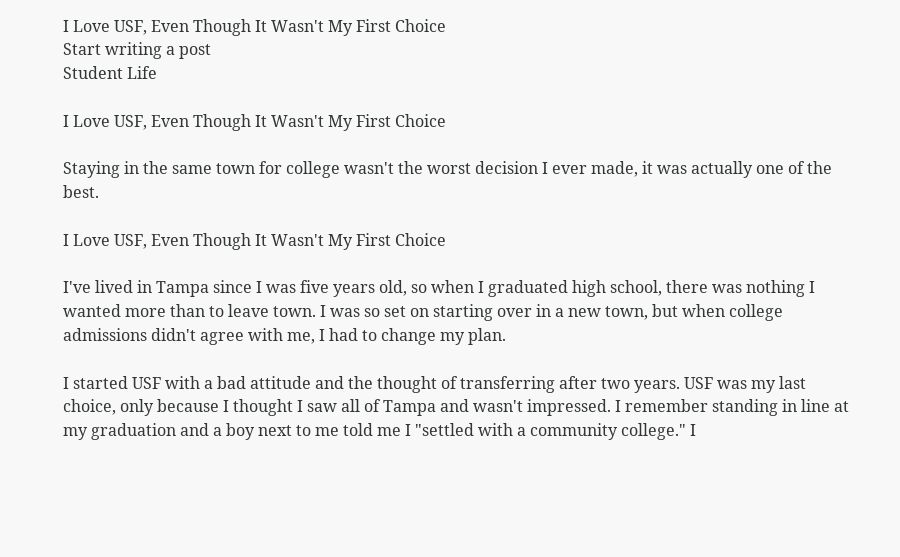I Love USF, Even Though It Wasn't My First Choice
Start writing a post
Student Life

I Love USF, Even Though It Wasn't My First Choice

Staying in the same town for college wasn't the worst decision I ever made, it was actually one of the best.

I Love USF, Even Though It Wasn't My First Choice

I've lived in Tampa since I was five years old, so when I graduated high school, there was nothing I wanted more than to leave town. I was so set on starting over in a new town, but when college admissions didn't agree with me, I had to change my plan.

I started USF with a bad attitude and the thought of transferring after two years. USF was my last choice, only because I thought I saw all of Tampa and wasn't impressed. I remember standing in line at my graduation and a boy next to me told me I "settled with a community college." I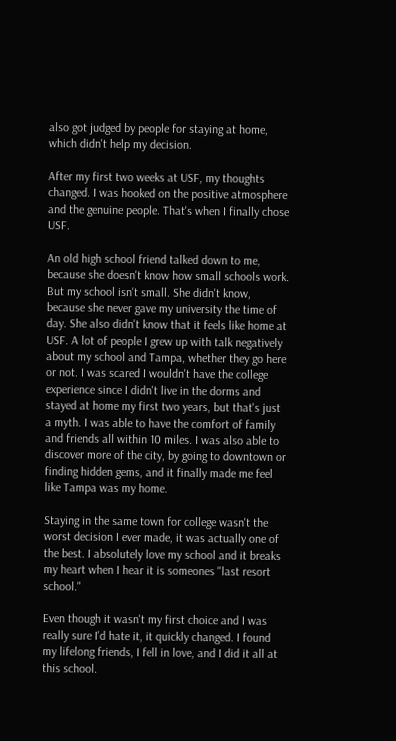also got judged by people for staying at home, which didn't help my decision.

After my first two weeks at USF, my thoughts changed. I was hooked on the positive atmosphere and the genuine people. That's when I finally chose USF.

An old high school friend talked down to me, because she doesn't know how small schools work. But my school isn't small. She didn't know, because she never gave my university the time of day. She also didn't know that it feels like home at USF. A lot of people I grew up with talk negatively about my school and Tampa, whether they go here or not. I was scared I wouldn't have the college experience since I didn't live in the dorms and stayed at home my first two years, but that's just a myth. I was able to have the comfort of family and friends all within 10 miles. I was also able to discover more of the city, by going to downtown or finding hidden gems, and it finally made me feel like Tampa was my home.

Staying in the same town for college wasn't the worst decision I ever made, it was actually one of the best. I absolutely love my school and it breaks my heart when I hear it is someones "last resort school."

Even though it wasn't my first choice and I was really sure I'd hate it, it quickly changed. I found my lifelong friends, I fell in love, and I did it all at this school.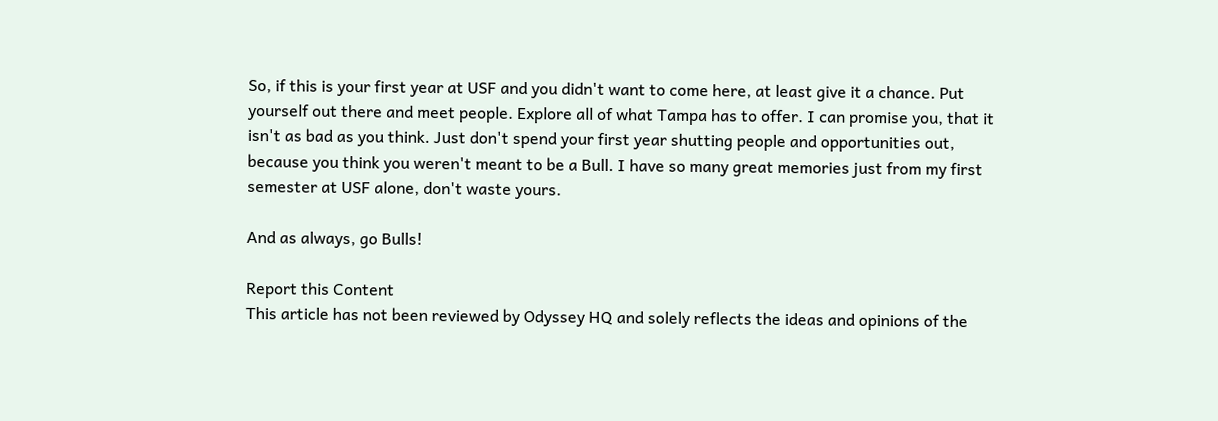So, if this is your first year at USF and you didn't want to come here, at least give it a chance. Put yourself out there and meet people. Explore all of what Tampa has to offer. I can promise you, that it isn't as bad as you think. Just don't spend your first year shutting people and opportunities out, because you think you weren't meant to be a Bull. I have so many great memories just from my first semester at USF alone, don't waste yours.

And as always, go Bulls!

Report this Content
This article has not been reviewed by Odyssey HQ and solely reflects the ideas and opinions of the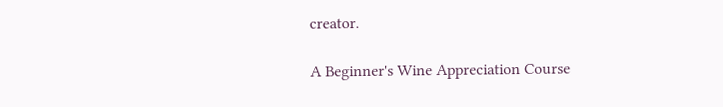creator.

A Beginner's Wine Appreciation Course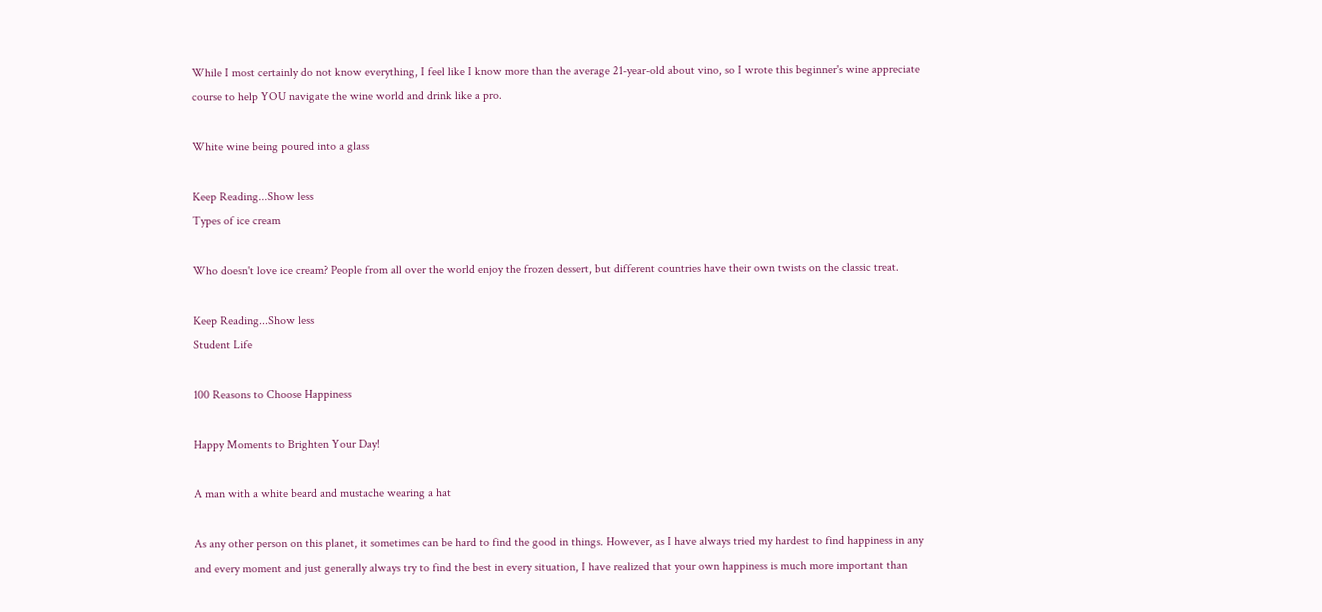While I most certainly do not know everything, I feel like I know more than the average 21-year-old about vino, so I wrote this beginner's wine appreciate course to help YOU navigate the wine world and drink like a pro.

White wine being poured into a glass

Keep Reading...Show less
Types of ice cream

Who doesn't love ice cream? People from all over the world enjoy the frozen dessert, but different countries have their own twists on the classic treat.

Keep Reading...Show less
Student Life

100 Reasons to Choose Happiness

Happy Moments to Brighten Your Day!

A man with a white beard and mustache wearing a hat

As any other person on this planet, it sometimes can be hard to find the good in things. However, as I have always tried my hardest to find happiness in any and every moment and just generally always try to find the best in every situation, I have realized that your own happiness is much more important than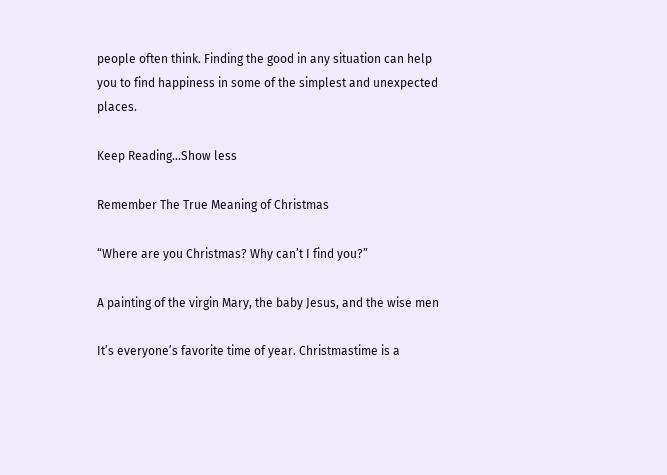people often think. Finding the good in any situation can help you to find happiness in some of the simplest and unexpected places.

Keep Reading...Show less

Remember The True Meaning of Christmas

“Where are you Christmas? Why can’t I find you?”

A painting of the virgin Mary, the baby Jesus, and the wise men

It’s everyone’s favorite time of year. Christmastime is a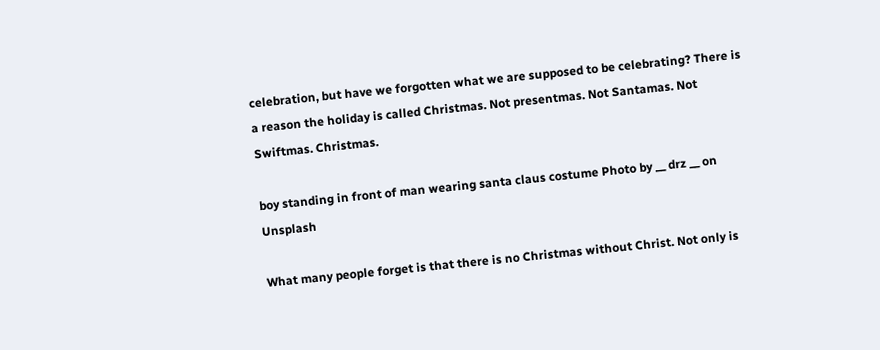celebration, but have we forgotten what we are supposed to be celebrating? There is a reason the holiday is called Christmas. Not presentmas. Not Santamas. Not Swiftmas. Christmas.

boy standing in front of man wearing santa claus costume Photo by __ drz __ on Unsplash

What many people forget is that there is no Christmas without Christ. Not only is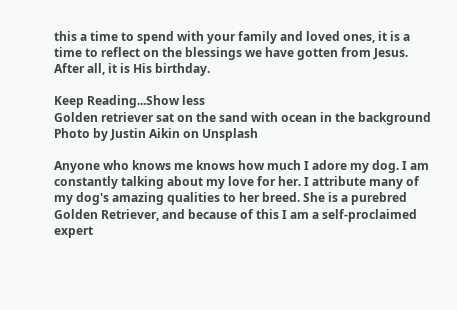this a time to spend with your family and loved ones, it is a time to reflect on the blessings we have gotten from Jesus. After all, it is His birthday.

Keep Reading...Show less
Golden retriever sat on the sand with ocean in the background
Photo by Justin Aikin on Unsplash

Anyone who knows me knows how much I adore my dog. I am constantly talking about my love for her. I attribute many of my dog's amazing qualities to her breed. She is a purebred Golden Retriever, and because of this I am a self-proclaimed expert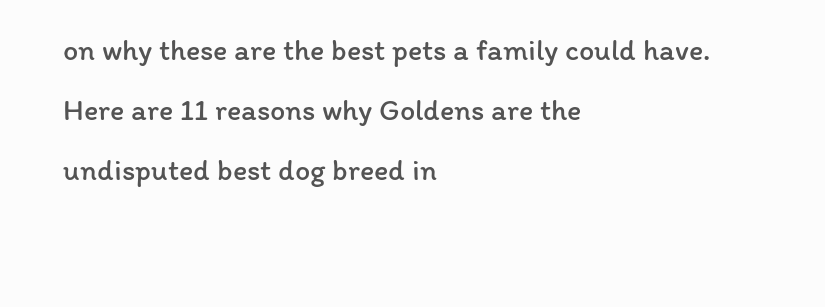on why these are the best pets a family could have. Here are 11 reasons why Goldens are the undisputed best dog breed in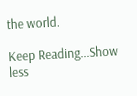the world.

Keep Reading...Show less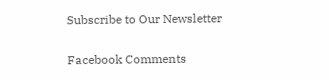Subscribe to Our Newsletter

Facebook Comments